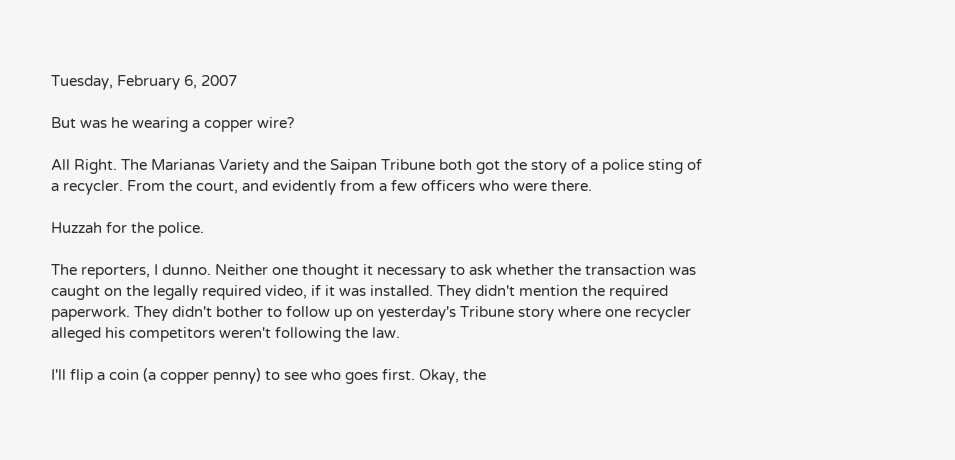Tuesday, February 6, 2007

But was he wearing a copper wire?

All Right. The Marianas Variety and the Saipan Tribune both got the story of a police sting of a recycler. From the court, and evidently from a few officers who were there.

Huzzah for the police.

The reporters, I dunno. Neither one thought it necessary to ask whether the transaction was caught on the legally required video, if it was installed. They didn't mention the required paperwork. They didn't bother to follow up on yesterday's Tribune story where one recycler alleged his competitors weren't following the law.

I'll flip a coin (a copper penny) to see who goes first. Okay, the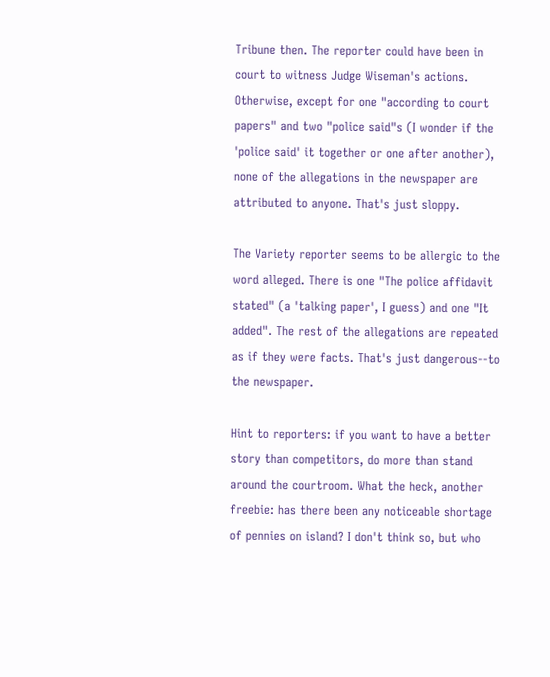Tribune then. The reporter could have been in court to witness Judge Wiseman's actions. Otherwise, except for one "according to court papers" and two "police said"s (I wonder if the 'police said' it together or one after another), none of the allegations in the newspaper are attributed to anyone. That's just sloppy.

The Variety reporter seems to be allergic to the word alleged. There is one "The police affidavit stated" (a 'talking paper', I guess) and one "It added". The rest of the allegations are repeated as if they were facts. That's just dangerous--to the newspaper.

Hint to reporters: if you want to have a better story than competitors, do more than stand around the courtroom. What the heck, another freebie: has there been any noticeable shortage of pennies on island? I don't think so, but who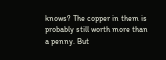knows? The copper in them is probably still worth more than a penny. But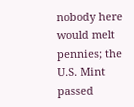nobody here would melt pennies; the U.S. Mint passed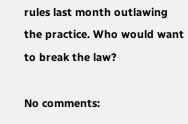rules last month outlawing the practice. Who would want to break the law?

No comments: